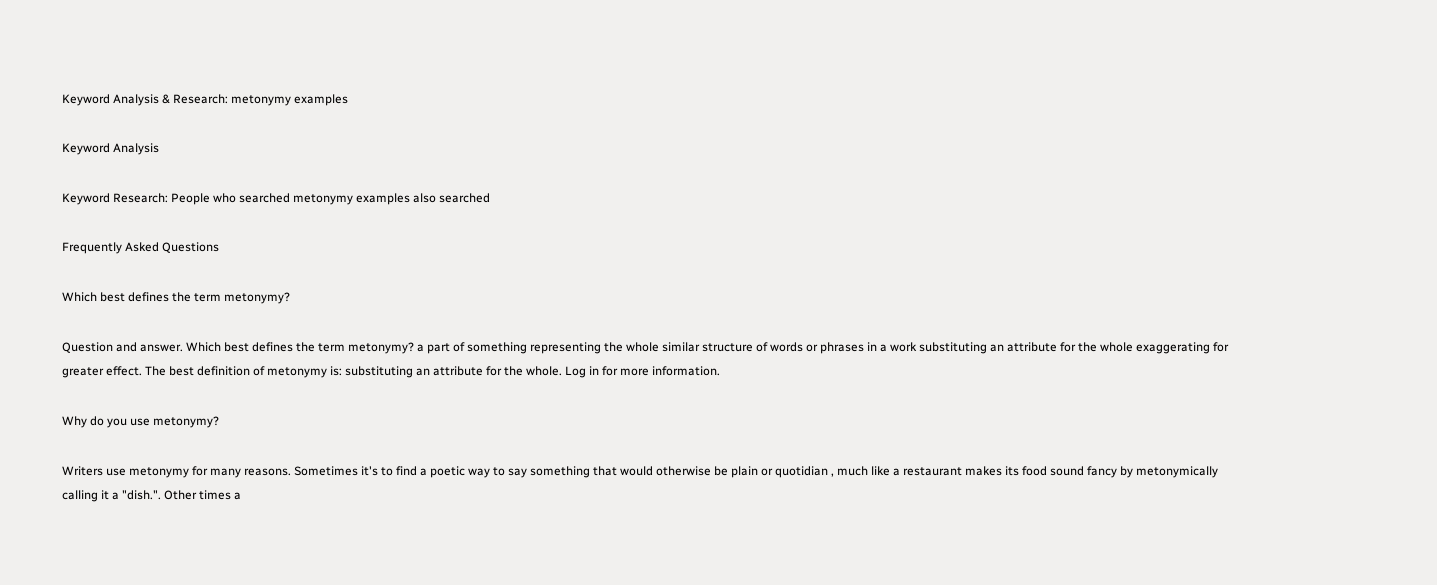Keyword Analysis & Research: metonymy examples

Keyword Analysis

Keyword Research: People who searched metonymy examples also searched

Frequently Asked Questions

Which best defines the term metonymy?

Question and answer. Which best defines the term metonymy? a part of something representing the whole similar structure of words or phrases in a work substituting an attribute for the whole exaggerating for greater effect. The best definition of metonymy is: substituting an attribute for the whole. Log in for more information.

Why do you use metonymy?

Writers use metonymy for many reasons. Sometimes it's to find a poetic way to say something that would otherwise be plain or quotidian , much like a restaurant makes its food sound fancy by metonymically calling it a "dish.". Other times a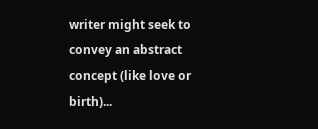writer might seek to convey an abstract concept (like love or birth)...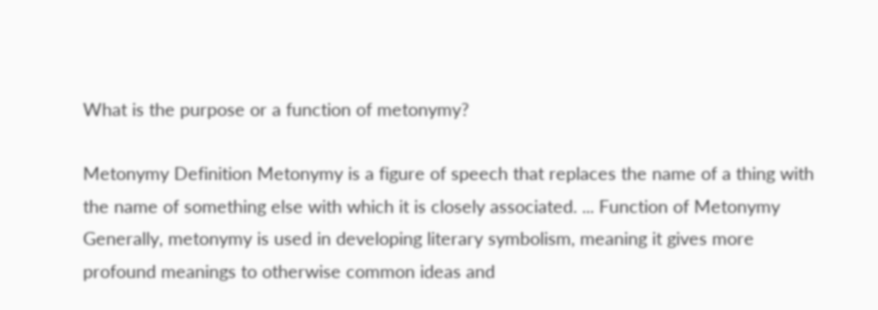What is the purpose or a function of metonymy?

Metonymy Definition Metonymy is a figure of speech that replaces the name of a thing with the name of something else with which it is closely associated. ... Function of Metonymy Generally, metonymy is used in developing literary symbolism, meaning it gives more profound meanings to otherwise common ideas and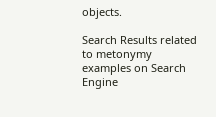objects.

Search Results related to metonymy examples on Search Engine